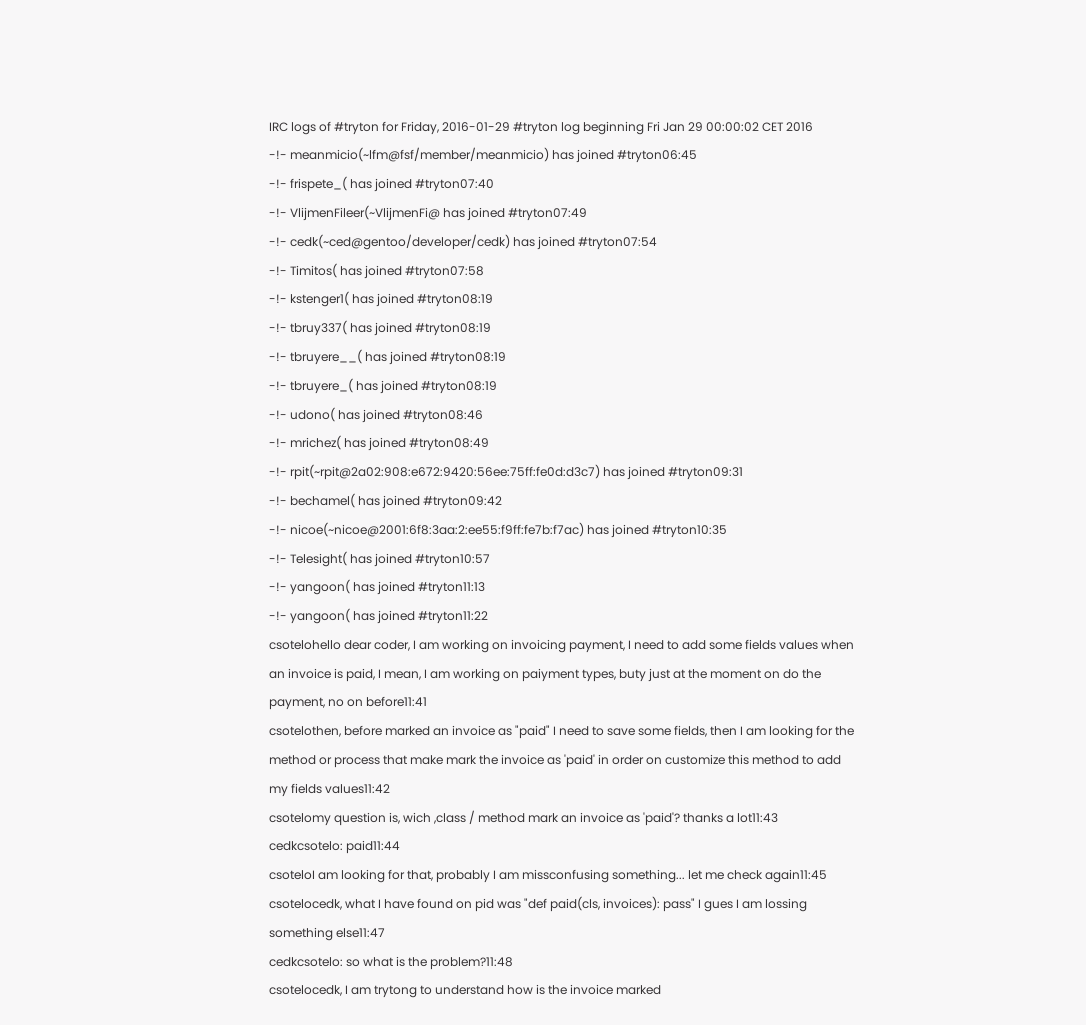IRC logs of #tryton for Friday, 2016-01-29 #tryton log beginning Fri Jan 29 00:00:02 CET 2016
-!- meanmicio(~lfm@fsf/member/meanmicio) has joined #tryton06:45
-!- frispete_( has joined #tryton07:40
-!- VlijmenFileer(~VlijmenFi@ has joined #tryton07:49
-!- cedk(~ced@gentoo/developer/cedk) has joined #tryton07:54
-!- Timitos( has joined #tryton07:58
-!- kstenger1( has joined #tryton08:19
-!- tbruy337( has joined #tryton08:19
-!- tbruyere__( has joined #tryton08:19
-!- tbruyere_( has joined #tryton08:19
-!- udono( has joined #tryton08:46
-!- mrichez( has joined #tryton08:49
-!- rpit(~rpit@2a02:908:e672:9420:56ee:75ff:fe0d:d3c7) has joined #tryton09:31
-!- bechamel( has joined #tryton09:42
-!- nicoe(~nicoe@2001:6f8:3aa:2:ee55:f9ff:fe7b:f7ac) has joined #tryton10:35
-!- Telesight( has joined #tryton10:57
-!- yangoon( has joined #tryton11:13
-!- yangoon( has joined #tryton11:22
csotelohello dear coder, I am working on invoicing payment, I need to add some fields values when an invoice is paid, I mean, I am working on paiyment types, buty just at the moment on do the payment, no on before11:41
csotelothen, before marked an invoice as "paid" I need to save some fields, then I am looking for the method or process that make mark the invoice as 'paid' in order on customize this method to add my fields values11:42
csotelomy question is, wich ,class / method mark an invoice as 'paid'? thanks a lot11:43
cedkcsotelo: paid11:44
csoteloI am looking for that, probably I am missconfusing something... let me check again11:45
csotelocedk, what I have found on pid was "def paid(cls, invoices): pass" I gues I am lossing something else11:47
cedkcsotelo: so what is the problem?11:48
csotelocedk, I am trytong to understand how is the invoice marked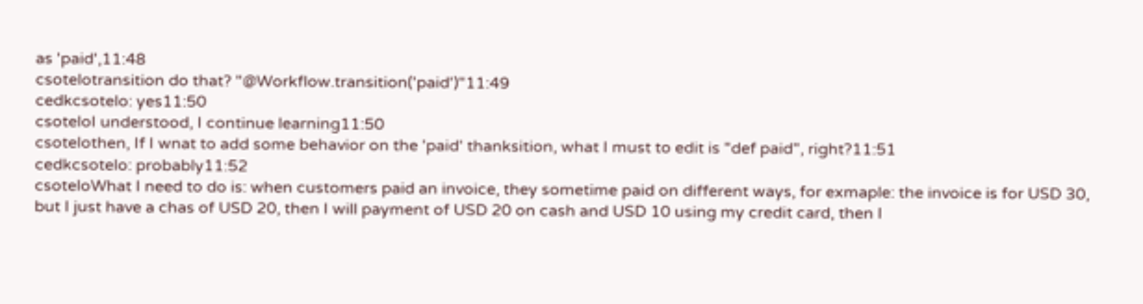as 'paid',11:48
csotelotransition do that? "@Workflow.transition('paid')"11:49
cedkcsotelo: yes11:50
csoteloI understood, I continue learning11:50
csotelothen, If I wnat to add some behavior on the 'paid' thanksition, what I must to edit is "def paid", right?11:51
cedkcsotelo: probably11:52
csoteloWhat I need to do is: when customers paid an invoice, they sometime paid on different ways, for exmaple: the invoice is for USD 30, but I just have a chas of USD 20, then I will payment of USD 20 on cash and USD 10 using my credit card, then I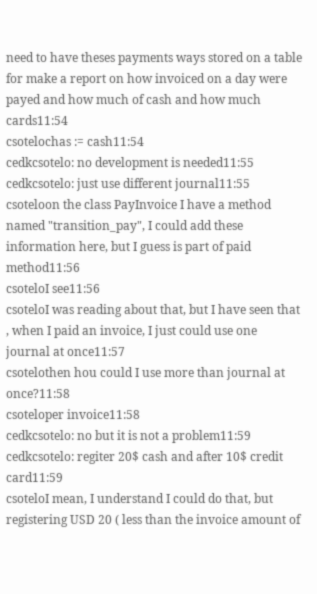need to have theses payments ways stored on a table for make a report on how invoiced on a day were payed and how much of cash and how much cards11:54
csotelochas := cash11:54
cedkcsotelo: no development is needed11:55
cedkcsotelo: just use different journal11:55
csoteloon the class PayInvoice I have a method named "transition_pay", I could add these information here, but I guess is part of paid method11:56
csoteloI see11:56
csoteloI was reading about that, but I have seen that , when I paid an invoice, I just could use one journal at once11:57
csotelothen hou could I use more than journal at once?11:58
csoteloper invoice11:58
cedkcsotelo: no but it is not a problem11:59
cedkcsotelo: regiter 20$ cash and after 10$ credit card11:59
csoteloI mean, I understand I could do that, but registering USD 20 ( less than the invoice amount of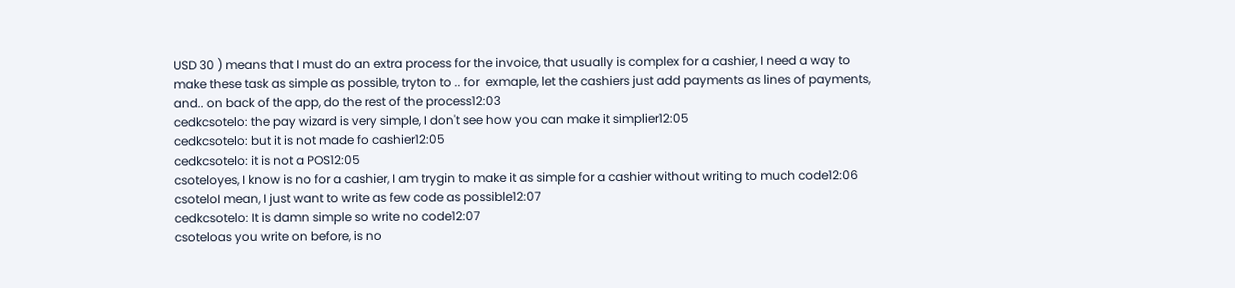USD 30 ) means that I must do an extra process for the invoice, that usually is complex for a cashier, I need a way to make these task as simple as possible, tryton to .. for  exmaple, let the cashiers just add payments as lines of payments, and.. on back of the app, do the rest of the process12:03
cedkcsotelo: the pay wizard is very simple, I don't see how you can make it simplier12:05
cedkcsotelo: but it is not made fo cashier12:05
cedkcsotelo: it is not a POS12:05
csoteloyes, I know is no for a cashier, I am trygin to make it as simple for a cashier without writing to much code12:06
csoteloI mean, I just want to write as few code as possible12:07
cedkcsotelo: It is damn simple so write no code12:07
csoteloas you write on before, is no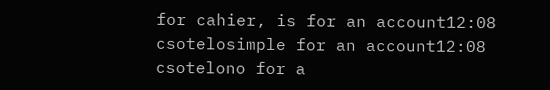for cahier, is for an account12:08
csotelosimple for an account12:08
csotelono for a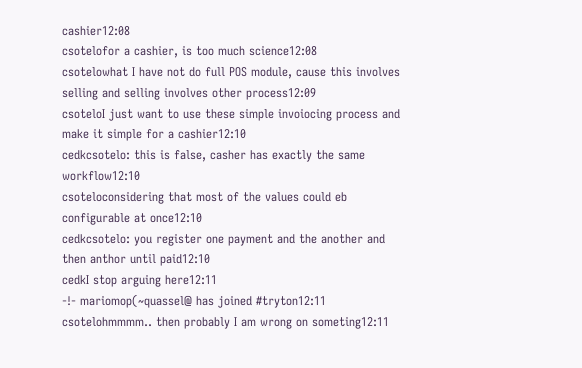cashier12:08
csotelofor a cashier, is too much science12:08
csotelowhat I have not do full POS module, cause this involves selling and selling involves other process12:09
csoteloI just want to use these simple invoiocing process and make it simple for a cashier12:10
cedkcsotelo: this is false, casher has exactly the same workflow12:10
csoteloconsidering that most of the values could eb configurable at once12:10
cedkcsotelo: you register one payment and the another and then anthor until paid12:10
cedkI stop arguing here12:11
-!- mariomop(~quassel@ has joined #tryton12:11
csotelohmmmm.. then probably I am wrong on someting12:11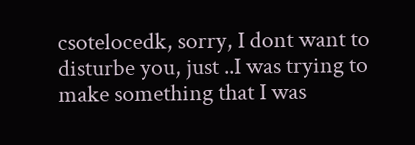csotelocedk, sorry, I dont want to disturbe you, just ..I was trying to make something that I was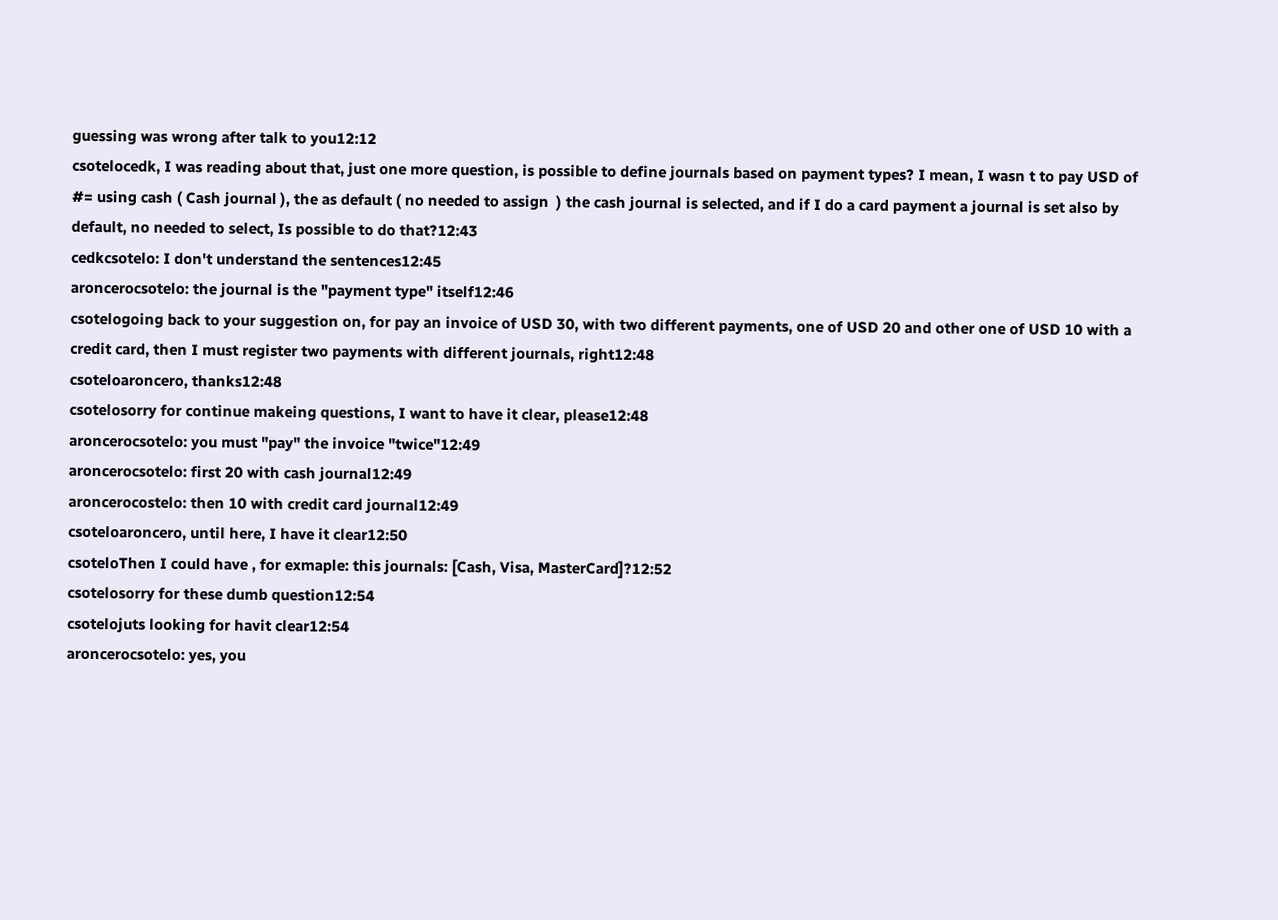guessing was wrong after talk to you12:12
csotelocedk, I was reading about that, just one more question, is possible to define journals based on payment types? I mean, I wasn t to pay USD of #= using cash ( Cash journal ), the as default ( no needed to assign  ) the cash journal is selected, and if I do a card payment a journal is set also by default, no needed to select, Is possible to do that?12:43
cedkcsotelo: I don't understand the sentences12:45
aroncerocsotelo: the journal is the "payment type" itself12:46
csotelogoing back to your suggestion on, for pay an invoice of USD 30, with two different payments, one of USD 20 and other one of USD 10 with a credit card, then I must register two payments with different journals, right12:48
csoteloaroncero, thanks12:48
csotelosorry for continue makeing questions, I want to have it clear, please12:48
aroncerocsotelo: you must "pay" the invoice "twice"12:49
aroncerocsotelo: first 20 with cash journal12:49
aroncerocostelo: then 10 with credit card journal12:49
csoteloaroncero, until here, I have it clear12:50
csoteloThen I could have , for exmaple: this journals: [Cash, Visa, MasterCard]?12:52
csotelosorry for these dumb question12:54
csotelojuts looking for havit clear12:54
aroncerocsotelo: yes, you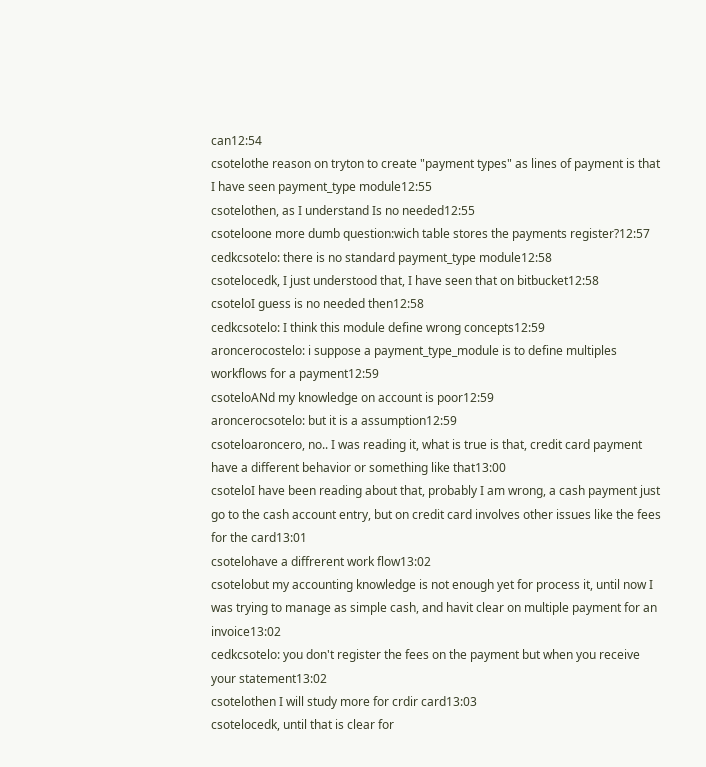can12:54
csotelothe reason on tryton to create "payment types" as lines of payment is that I have seen payment_type module12:55
csotelothen, as I understand Is no needed12:55
csoteloone more dumb question:wich table stores the payments register?12:57
cedkcsotelo: there is no standard payment_type module12:58
csotelocedk, I just understood that, I have seen that on bitbucket12:58
csoteloI guess is no needed then12:58
cedkcsotelo: I think this module define wrong concepts12:59
aroncerocostelo: i suppose a payment_type_module is to define multiples workflows for a payment12:59
csoteloANd my knowledge on account is poor12:59
aroncerocsotelo: but it is a assumption12:59
csoteloaroncero, no.. I was reading it, what is true is that, credit card payment have a different behavior or something like that13:00
csoteloI have been reading about that, probably I am wrong, a cash payment just go to the cash account entry, but on credit card involves other issues like the fees for the card13:01
csotelohave a diffrerent work flow13:02
csotelobut my accounting knowledge is not enough yet for process it, until now I was trying to manage as simple cash, and havit clear on multiple payment for an invoice13:02
cedkcsotelo: you don't register the fees on the payment but when you receive your statement13:02
csotelothen I will study more for crdir card13:03
csotelocedk, until that is clear for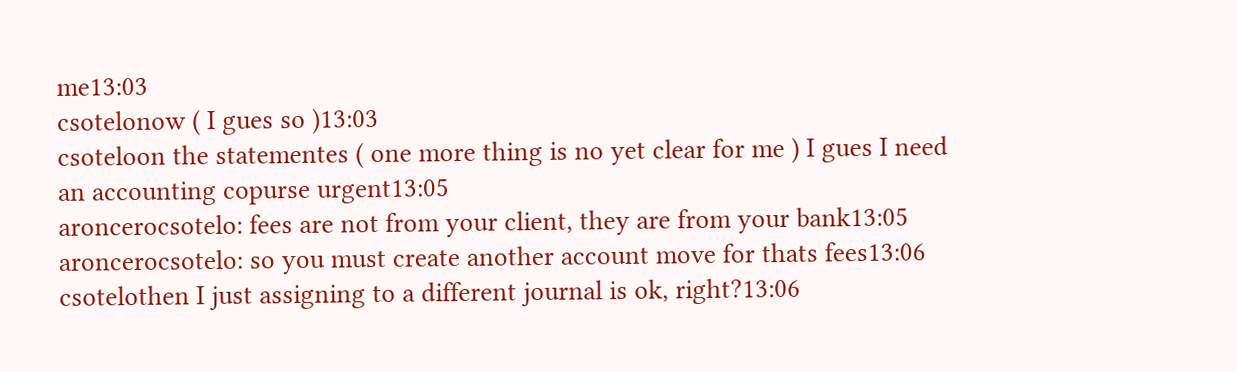me13:03
csotelonow ( I gues so )13:03
csoteloon the statementes ( one more thing is no yet clear for me ) I gues I need an accounting copurse urgent13:05
aroncerocsotelo: fees are not from your client, they are from your bank13:05
aroncerocsotelo: so you must create another account move for thats fees13:06
csotelothen I just assigning to a different journal is ok, right?13:06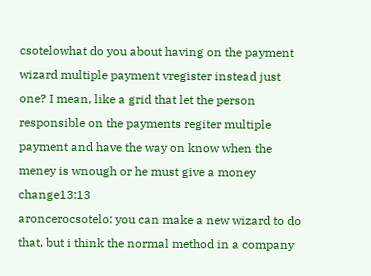csotelowhat do you about having on the payment wizard multiple payment vregister instead just one? I mean, like a grid that let the person responsible on the payments regiter multiple payment and have the way on know when the meney is wnough or he must give a money change13:13
aroncerocsotelo: you can make a new wizard to do that, but i think the normal method in a company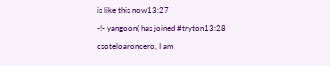is like this now13:27
-!- yangoon( has joined #tryton13:28
csoteloaroncero, I am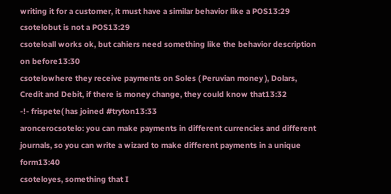writing it for a customer, it must have a similar behavior like a POS13:29
csotelobut is not a POS13:29
csoteloall works ok, but cahiers need something like the behavior description on before13:30
csotelowhere they receive payments on Soles ( Peruvian money ), Dolars, Credit and Debit, if there is money change, they could know that13:32
-!- frispete( has joined #tryton13:33
aroncerocsotelo: you can make payments in different currencies and different journals, so you can write a wizard to make different payments in a unique form13:40
csoteloyes, something that I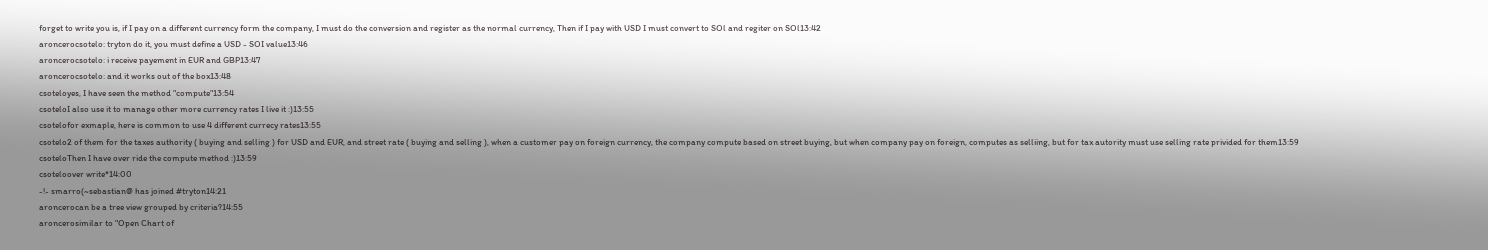forget to write you is, if I pay on a different currency form the company, I must do the conversion and register as the normal currency, Then if I pay with USD I must convert to SOl and regiter on SOl13:42
aroncerocsotelo: tryton do it, you must define a USD - SOI value13:46
aroncerocsotelo: i receive payement in EUR and GBP13:47
aroncerocsotelo: and it works out of the box13:48
csoteloyes, I have seen the method "compute"13:54
csoteloI also use it to manage other more currency rates I live it :)13:55
csotelofor exmaple, here is common to use 4 different currecy rates13:55
csotelo2 of them for the taxes authority ( buying and selling ) for USD and EUR, and street rate ( buying and selling ), when a customer pay on foreign currency, the company compute based on street buying, but when company pay on foreign, computes as selliing, but for tax autority must use selling rate privided for them13:59
csoteloThen I have over ride the compute method :)13:59
csoteloover write*14:00
-!- smarro(~sebastian@ has joined #tryton14:21
aroncerocan be a tree view grouped by criteria?14:55
aroncerosimilar to "Open Chart of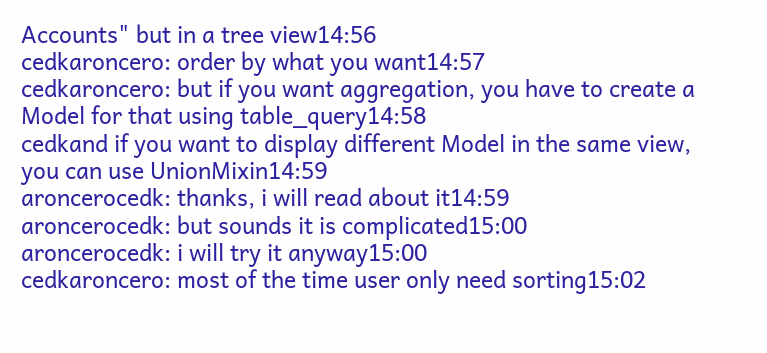Accounts" but in a tree view14:56
cedkaroncero: order by what you want14:57
cedkaroncero: but if you want aggregation, you have to create a Model for that using table_query14:58
cedkand if you want to display different Model in the same view, you can use UnionMixin14:59
aroncerocedk: thanks, i will read about it14:59
aroncerocedk: but sounds it is complicated15:00
aroncerocedk: i will try it anyway15:00
cedkaroncero: most of the time user only need sorting15:02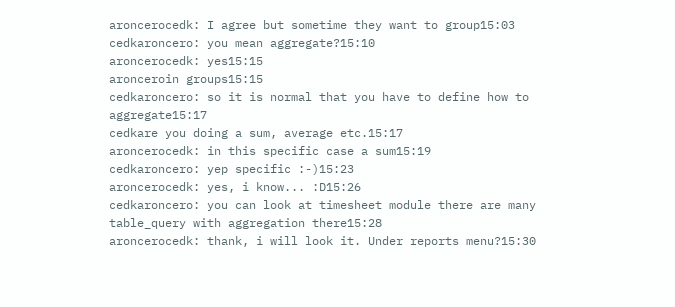aroncerocedk: I agree but sometime they want to group15:03
cedkaroncero: you mean aggregate?15:10
aroncerocedk: yes15:15
aronceroin groups15:15
cedkaroncero: so it is normal that you have to define how to aggregate15:17
cedkare you doing a sum, average etc.15:17
aroncerocedk: in this specific case a sum15:19
cedkaroncero: yep specific :-)15:23
aroncerocedk: yes, i know... :D15:26
cedkaroncero: you can look at timesheet module there are many table_query with aggregation there15:28
aroncerocedk: thank, i will look it. Under reports menu?15:30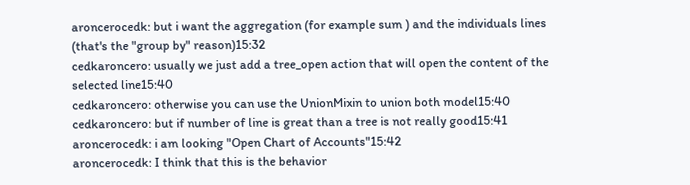aroncerocedk: but i want the aggregation (for example sum ) and the individuals lines (that's the "group by" reason)15:32
cedkaroncero: usually we just add a tree_open action that will open the content of the selected line15:40
cedkaroncero: otherwise you can use the UnionMixin to union both model15:40
cedkaroncero: but if number of line is great than a tree is not really good15:41
aroncerocedk: i am looking "Open Chart of Accounts"15:42
aroncerocedk: I think that this is the behavior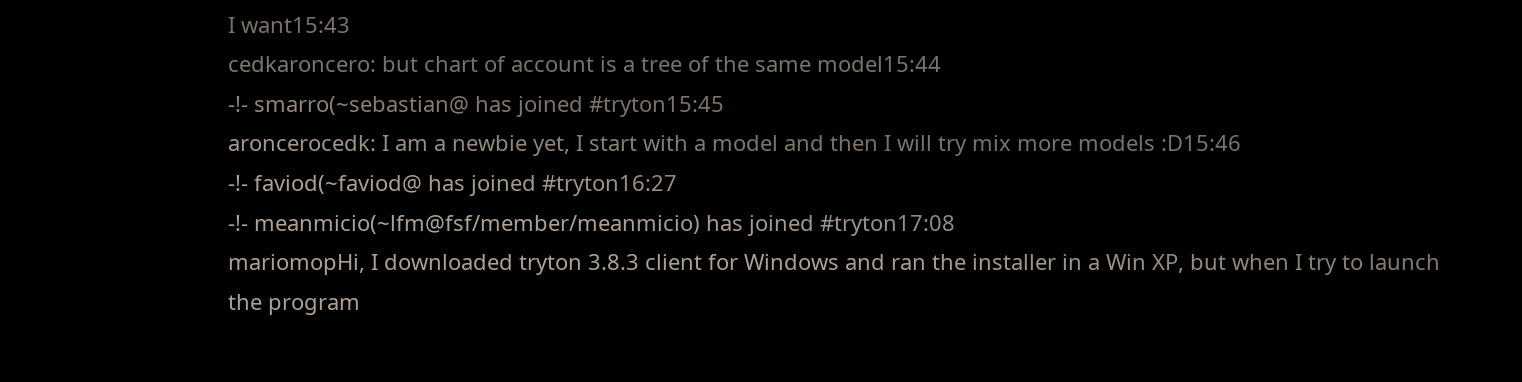I want15:43
cedkaroncero: but chart of account is a tree of the same model15:44
-!- smarro(~sebastian@ has joined #tryton15:45
aroncerocedk: I am a newbie yet, I start with a model and then I will try mix more models :D15:46
-!- faviod(~faviod@ has joined #tryton16:27
-!- meanmicio(~lfm@fsf/member/meanmicio) has joined #tryton17:08
mariomopHi, I downloaded tryton 3.8.3 client for Windows and ran the installer in a Win XP, but when I try to launch the program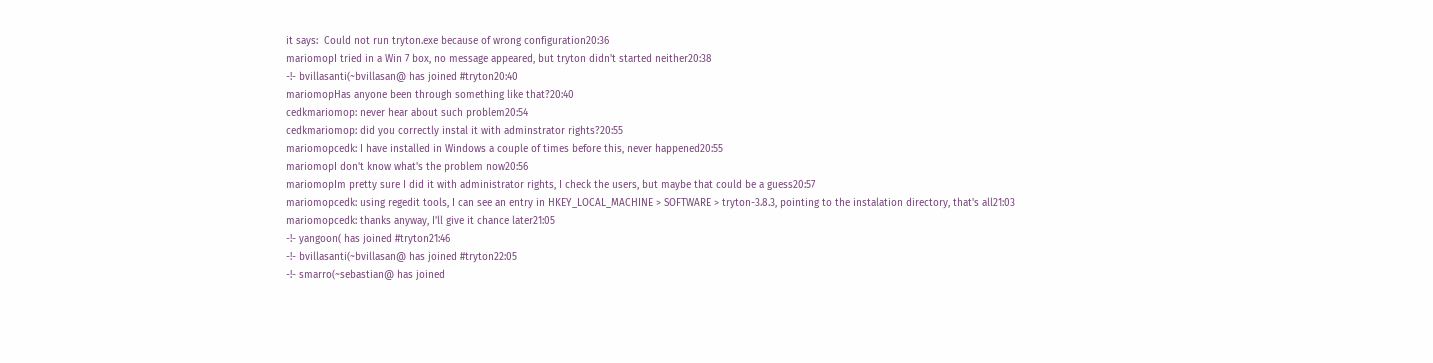it says:  Could not run tryton.exe because of wrong configuration20:36
mariomopI tried in a Win 7 box, no message appeared, but tryton didn't started neither20:38
-!- bvillasanti(~bvillasan@ has joined #tryton20:40
mariomopHas anyone been through something like that?20:40
cedkmariomop: never hear about such problem20:54
cedkmariomop: did you correctly instal it with adminstrator rights?20:55
mariomopcedk: I have installed in Windows a couple of times before this, never happened20:55
mariomopI don't know what's the problem now20:56
mariomopIm pretty sure I did it with administrator rights, I check the users, but maybe that could be a guess20:57
mariomopcedk: using regedit tools, I can see an entry in HKEY_LOCAL_MACHINE > SOFTWARE > tryton-3.8.3, pointing to the instalation directory, that's all21:03
mariomopcedk: thanks anyway, I'll give it chance later21:05
-!- yangoon( has joined #tryton21:46
-!- bvillasanti(~bvillasan@ has joined #tryton22:05
-!- smarro(~sebastian@ has joined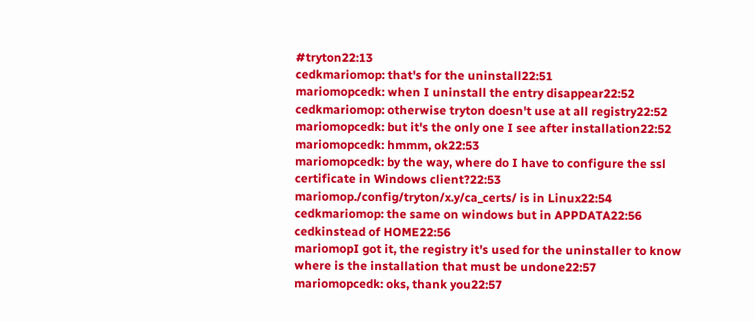#tryton22:13
cedkmariomop: that's for the uninstall22:51
mariomopcedk: when I uninstall the entry disappear22:52
cedkmariomop: otherwise tryton doesn't use at all registry22:52
mariomopcedk: but it's the only one I see after installation22:52
mariomopcedk: hmmm, ok22:53
mariomopcedk: by the way, where do I have to configure the ssl certificate in Windows client?22:53
mariomop./config/tryton/x.y/ca_certs/ is in Linux22:54
cedkmariomop: the same on windows but in APPDATA22:56
cedkinstead of HOME22:56
mariomopI got it, the registry it's used for the uninstaller to know where is the installation that must be undone22:57
mariomopcedk: oks, thank you22:57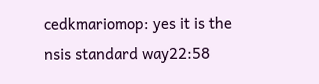cedkmariomop: yes it is the nsis standard way22:58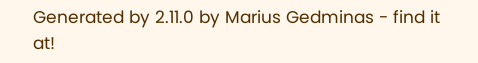Generated by 2.11.0 by Marius Gedminas - find it at!